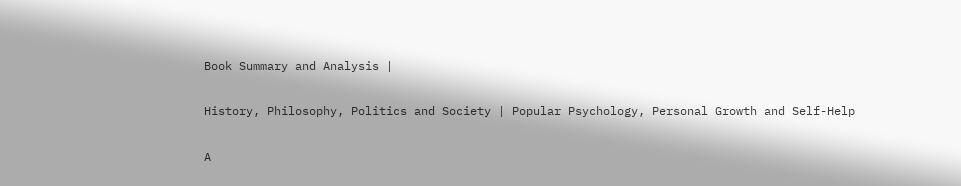Book Summary and Analysis |

History, Philosophy, Politics and Society | Popular Psychology, Personal Growth and Self-Help

A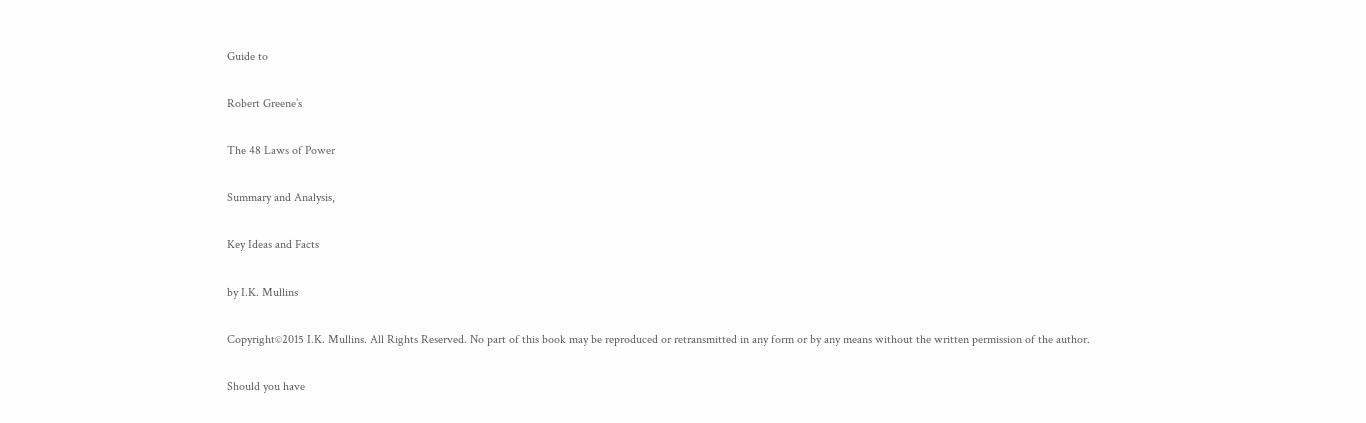Guide to

Robert Greene’s

The 48 Laws of Power

Summary and Analysis,

Key Ideas and Facts

by I.K. Mullins

Copyright©2015 I.K. Mullins. All Rights Reserved. No part of this book may be reproduced or retransmitted in any form or by any means without the written permission of the author.

Should you have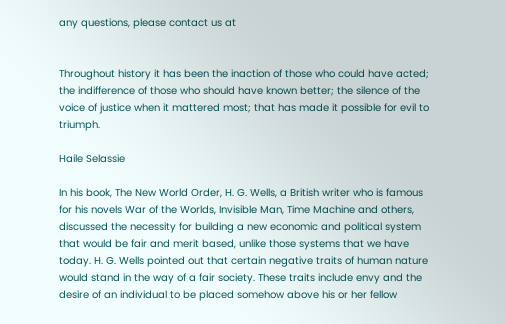any questions, please contact us at


Throughout history it has been the inaction of those who could have acted; the indifference of those who should have known better; the silence of the voice of justice when it mattered most; that has made it possible for evil to triumph.

Haile Selassie

In his book, The New World Order, H. G. Wells, a British writer who is famous for his novels War of the Worlds, Invisible Man, Time Machine and others, discussed the necessity for building a new economic and political system that would be fair and merit based, unlike those systems that we have today. H. G. Wells pointed out that certain negative traits of human nature would stand in the way of a fair society. These traits include envy and the desire of an individual to be placed somehow above his or her fellow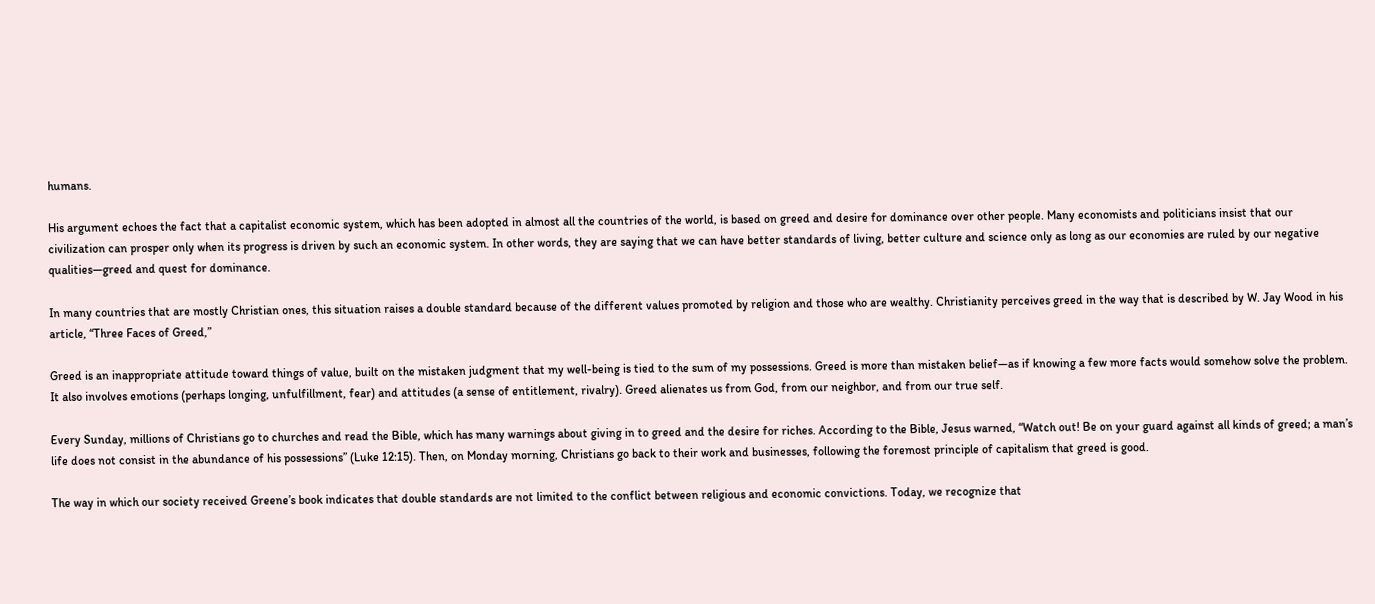humans.

His argument echoes the fact that a capitalist economic system, which has been adopted in almost all the countries of the world, is based on greed and desire for dominance over other people. Many economists and politicians insist that our civilization can prosper only when its progress is driven by such an economic system. In other words, they are saying that we can have better standards of living, better culture and science only as long as our economies are ruled by our negative qualities—greed and quest for dominance.

In many countries that are mostly Christian ones, this situation raises a double standard because of the different values promoted by religion and those who are wealthy. Christianity perceives greed in the way that is described by W. Jay Wood in his article, “Three Faces of Greed,”

Greed is an inappropriate attitude toward things of value, built on the mistaken judgment that my well-being is tied to the sum of my possessions. Greed is more than mistaken belief—as if knowing a few more facts would somehow solve the problem. It also involves emotions (perhaps longing, unfulfillment, fear) and attitudes (a sense of entitlement, rivalry). Greed alienates us from God, from our neighbor, and from our true self.

Every Sunday, millions of Christians go to churches and read the Bible, which has many warnings about giving in to greed and the desire for riches. According to the Bible, Jesus warned, “Watch out! Be on your guard against all kinds of greed; a man’s life does not consist in the abundance of his possessions” (Luke 12:15). Then, on Monday morning, Christians go back to their work and businesses, following the foremost principle of capitalism that greed is good.

The way in which our society received Greene’s book indicates that double standards are not limited to the conflict between religious and economic convictions. Today, we recognize that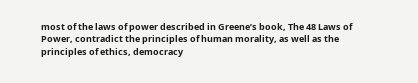most of the laws of power described in Greene’s book, The 48 Laws of Power, contradict the principles of human morality, as well as the principles of ethics, democracy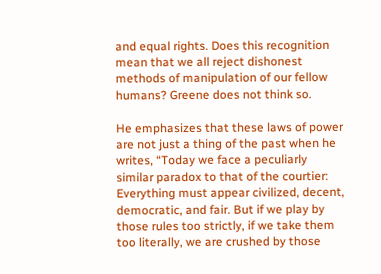and equal rights. Does this recognition mean that we all reject dishonest methods of manipulation of our fellow humans? Greene does not think so.

He emphasizes that these laws of power are not just a thing of the past when he writes, “Today we face a peculiarly similar paradox to that of the courtier: Everything must appear civilized, decent, democratic, and fair. But if we play by those rules too strictly, if we take them too literally, we are crushed by those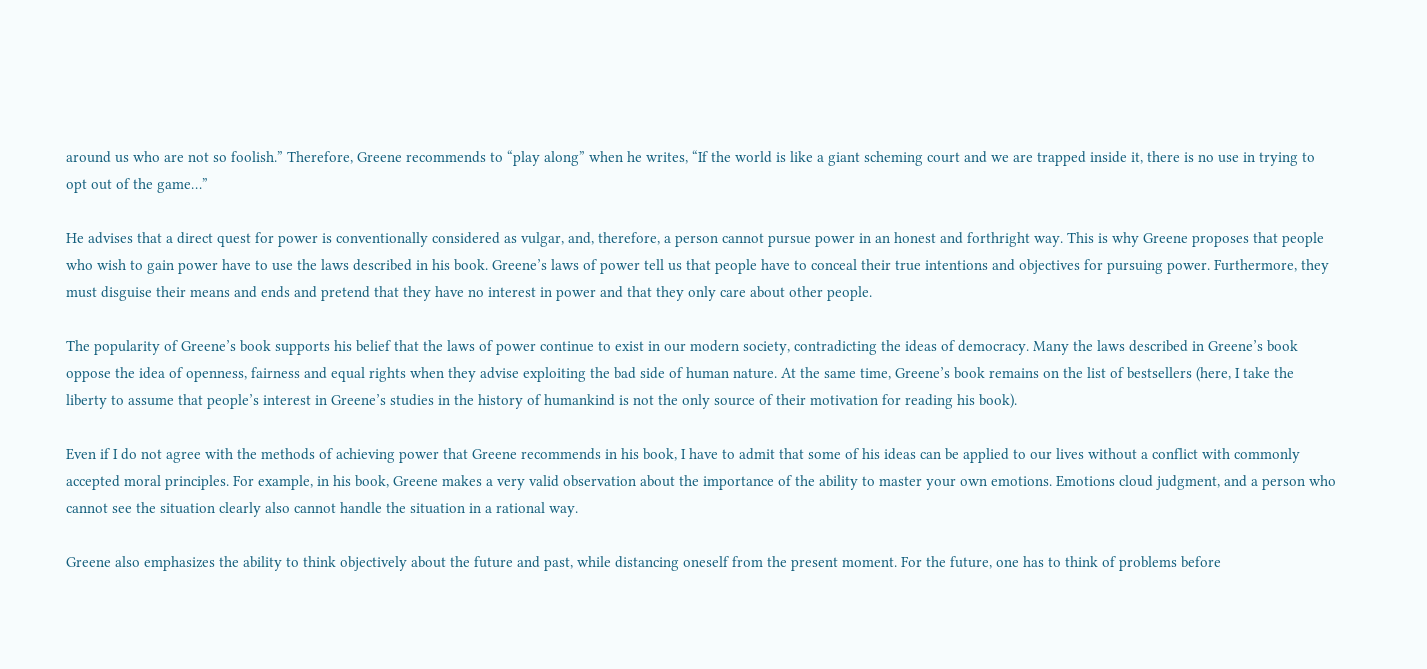around us who are not so foolish.” Therefore, Greene recommends to “play along” when he writes, “If the world is like a giant scheming court and we are trapped inside it, there is no use in trying to opt out of the game…”

He advises that a direct quest for power is conventionally considered as vulgar, and, therefore, a person cannot pursue power in an honest and forthright way. This is why Greene proposes that people who wish to gain power have to use the laws described in his book. Greene’s laws of power tell us that people have to conceal their true intentions and objectives for pursuing power. Furthermore, they must disguise their means and ends and pretend that they have no interest in power and that they only care about other people.

The popularity of Greene’s book supports his belief that the laws of power continue to exist in our modern society, contradicting the ideas of democracy. Many the laws described in Greene’s book oppose the idea of openness, fairness and equal rights when they advise exploiting the bad side of human nature. At the same time, Greene’s book remains on the list of bestsellers (here, I take the liberty to assume that people’s interest in Greene’s studies in the history of humankind is not the only source of their motivation for reading his book).

Even if I do not agree with the methods of achieving power that Greene recommends in his book, I have to admit that some of his ideas can be applied to our lives without a conflict with commonly accepted moral principles. For example, in his book, Greene makes a very valid observation about the importance of the ability to master your own emotions. Emotions cloud judgment, and a person who cannot see the situation clearly also cannot handle the situation in a rational way.

Greene also emphasizes the ability to think objectively about the future and past, while distancing oneself from the present moment. For the future, one has to think of problems before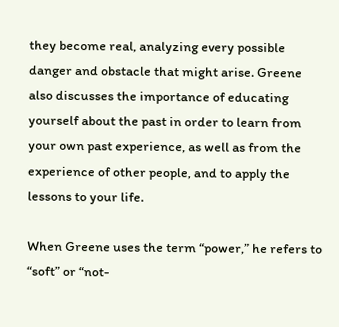they become real, analyzing every possible danger and obstacle that might arise. Greene also discusses the importance of educating yourself about the past in order to learn from your own past experience, as well as from the experience of other people, and to apply the lessons to your life.

When Greene uses the term “power,” he refers to “soft” or “not-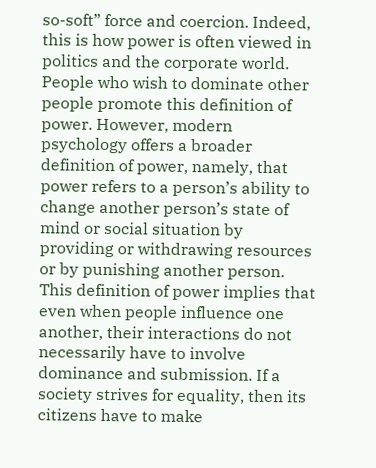so-soft” force and coercion. Indeed, this is how power is often viewed in politics and the corporate world. People who wish to dominate other people promote this definition of power. However, modern psychology offers a broader definition of power, namely, that power refers to a person’s ability to change another person’s state of mind or social situation by providing or withdrawing resources or by punishing another person. This definition of power implies that even when people influence one another, their interactions do not necessarily have to involve dominance and submission. If a society strives for equality, then its citizens have to make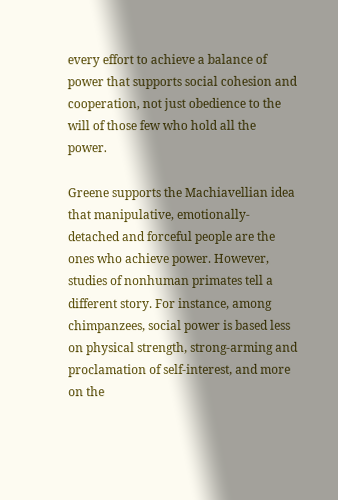every effort to achieve a balance of power that supports social cohesion and cooperation, not just obedience to the will of those few who hold all the power.

Greene supports the Machiavellian idea that manipulative, emotionally-detached and forceful people are the ones who achieve power. However, studies of nonhuman primates tell a different story. For instance, among chimpanzees, social power is based less on physical strength, strong-arming and proclamation of self-interest, and more on the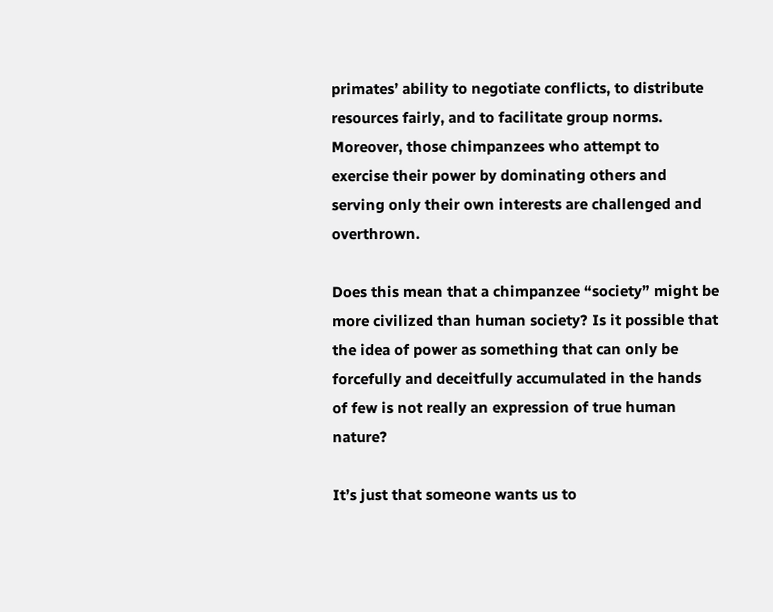primates’ ability to negotiate conflicts, to distribute resources fairly, and to facilitate group norms. Moreover, those chimpanzees who attempt to exercise their power by dominating others and serving only their own interests are challenged and overthrown.

Does this mean that a chimpanzee “society” might be more civilized than human society? Is it possible that the idea of power as something that can only be forcefully and deceitfully accumulated in the hands of few is not really an expression of true human nature?

It’s just that someone wants us to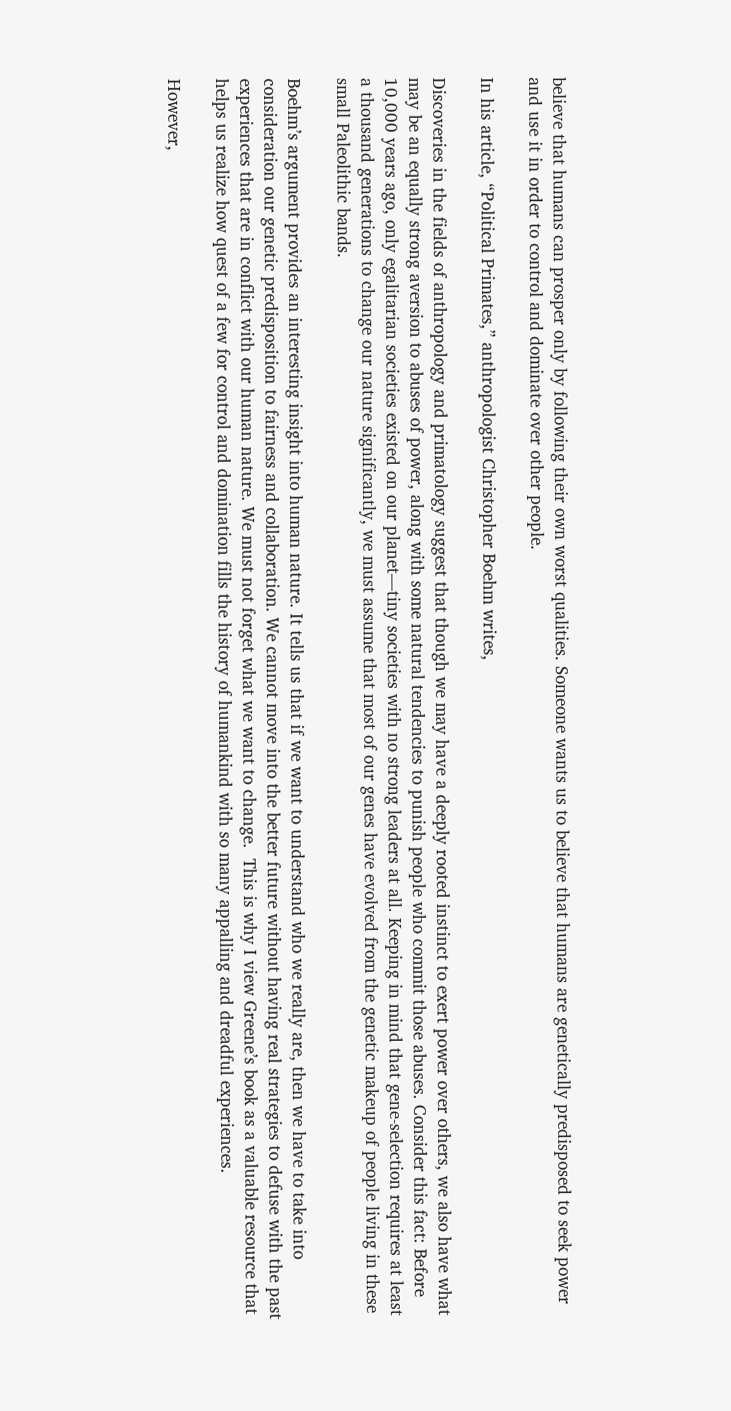believe that humans can prosper only by following their own worst qualities. Someone wants us to believe that humans are genetically predisposed to seek power and use it in order to control and dominate over other people.

In his article, “Political Primates,” anthropologist Christopher Boehm writes,

Discoveries in the fields of anthropology and primatology suggest that though we may have a deeply rooted instinct to exert power over others, we also have what may be an equally strong aversion to abuses of power, along with some natural tendencies to punish people who commit those abuses. Consider this fact: Before 10,000 years ago, only egalitarian societies existed on our planet—tiny societies with no strong leaders at all. Keeping in mind that gene-selection requires at least a thousand generations to change our nature significantly, we must assume that most of our genes have evolved from the genetic makeup of people living in these small Paleolithic bands.

Boehm’s argument provides an interesting insight into human nature. It tells us that if we want to understand who we really are, then we have to take into consideration our genetic predisposition to fairness and collaboration. We cannot move into the better future without having real strategies to defuse with the past experiences that are in conflict with our human nature. We must not forget what we want to change.  This is why I view Greene’s book as a valuable resource that helps us realize how quest of a few for control and domination fills the history of humankind with so many appalling and dreadful experiences.

However,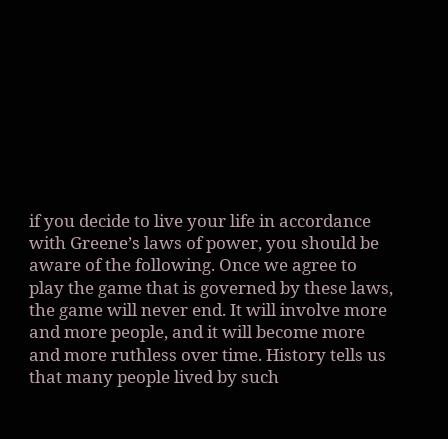if you decide to live your life in accordance with Greene’s laws of power, you should be aware of the following. Once we agree to play the game that is governed by these laws, the game will never end. It will involve more and more people, and it will become more and more ruthless over time. History tells us that many people lived by such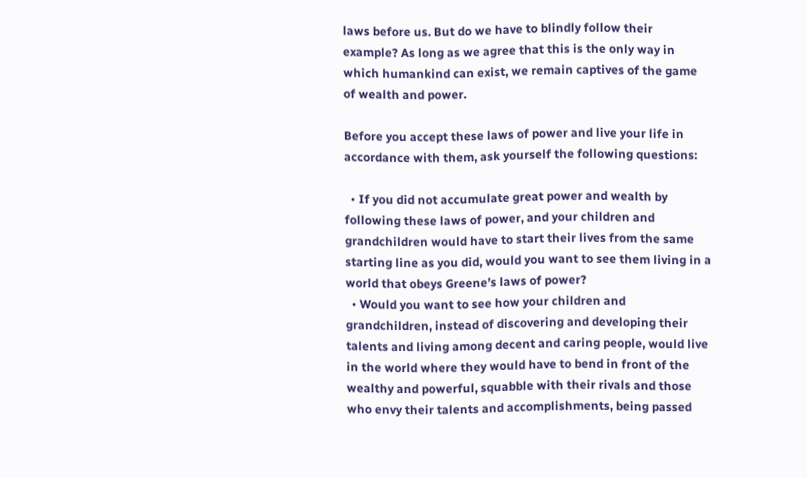laws before us. But do we have to blindly follow their example? As long as we agree that this is the only way in which humankind can exist, we remain captives of the game of wealth and power.

Before you accept these laws of power and live your life in accordance with them, ask yourself the following questions:

  • If you did not accumulate great power and wealth by following these laws of power, and your children and grandchildren would have to start their lives from the same starting line as you did, would you want to see them living in a world that obeys Greene’s laws of power?
  • Would you want to see how your children and grandchildren, instead of discovering and developing their talents and living among decent and caring people, would live in the world where they would have to bend in front of the wealthy and powerful, squabble with their rivals and those who envy their talents and accomplishments, being passed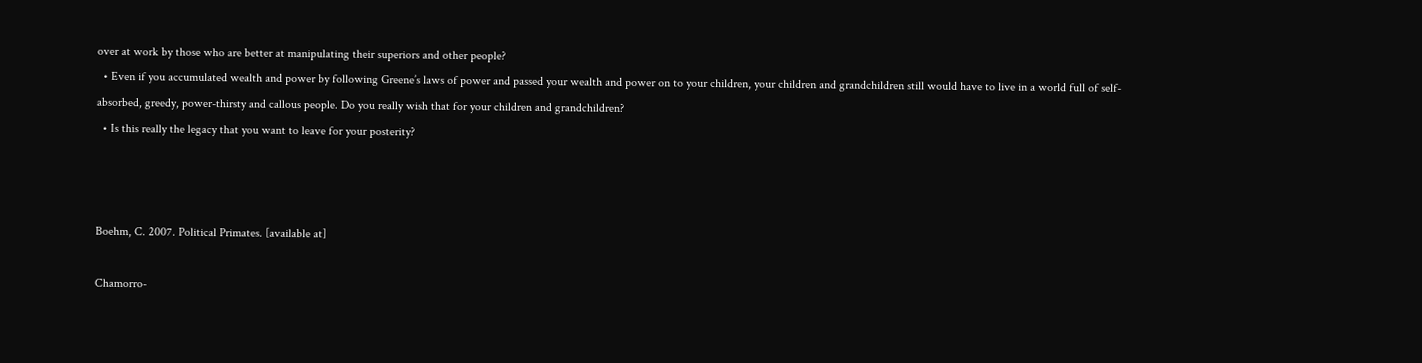over at work by those who are better at manipulating their superiors and other people?
  • Even if you accumulated wealth and power by following Greene’s laws of power and passed your wealth and power on to your children, your children and grandchildren still would have to live in a world full of self-absorbed, greedy, power-thirsty and callous people. Do you really wish that for your children and grandchildren?
  • Is this really the legacy that you want to leave for your posterity?



Boehm, C. 2007. Political Primates. [available at]

Chamorro-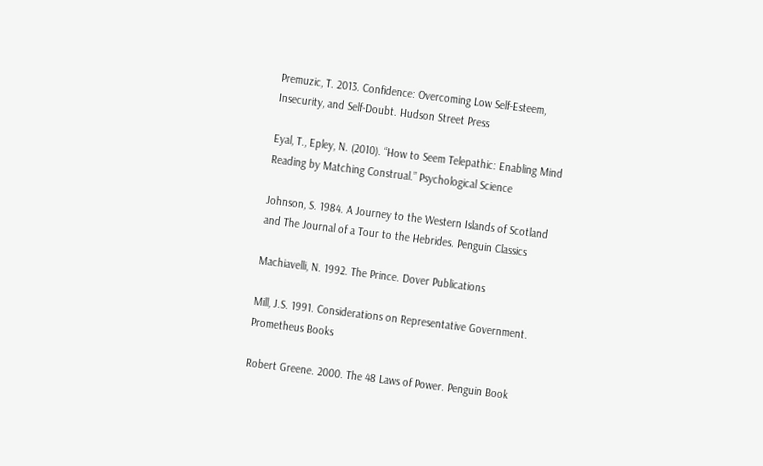Premuzic, T. 2013. Confidence: Overcoming Low Self-Esteem, Insecurity, and Self-Doubt. Hudson Street Press

Eyal, T., Epley, N. (2010). “How to Seem Telepathic: Enabling Mind Reading by Matching Construal.” Psychological Science

Johnson, S. 1984. A Journey to the Western Islands of Scotland and The Journal of a Tour to the Hebrides. Penguin Classics

Machiavelli, N. 1992. The Prince. Dover Publications

Mill, J.S. 1991. Considerations on Representative Government. Prometheus Books

Robert Greene. 2000. The 48 Laws of Power. Penguin Book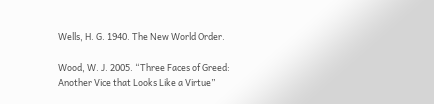Wells, H. G. 1940. The New World Order.

Wood, W. J. 2005. “Three Faces of Greed: Another Vice that Looks Like a Virtue”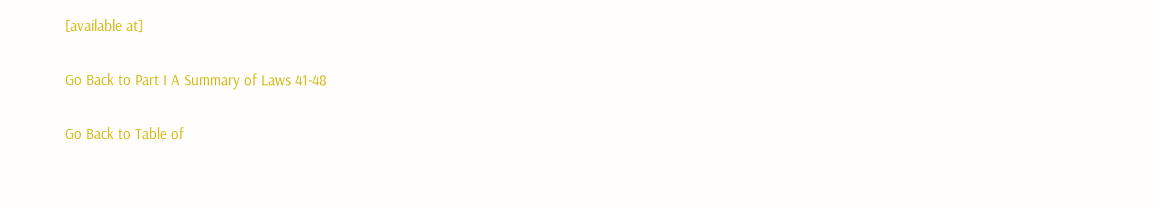[available at]

Go Back to Part I A Summary of Laws 41-48

Go Back to Table of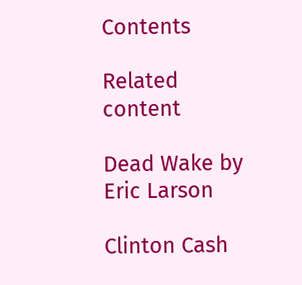Contents

Related content

Dead Wake by Eric Larson

Clinton Cash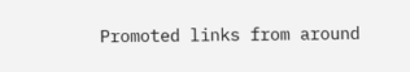Promoted links from around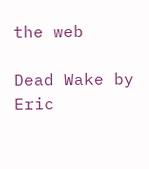the web

Dead Wake by Eric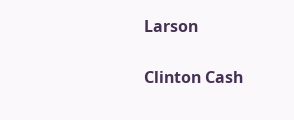Larson

Clinton Cash